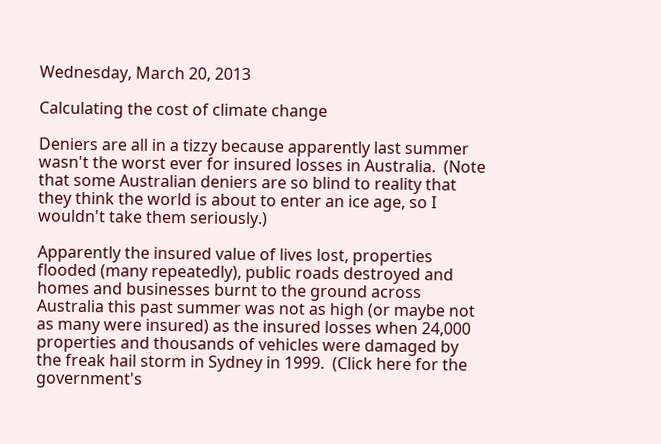Wednesday, March 20, 2013

Calculating the cost of climate change

Deniers are all in a tizzy because apparently last summer wasn't the worst ever for insured losses in Australia.  (Note that some Australian deniers are so blind to reality that they think the world is about to enter an ice age, so I wouldn't take them seriously.)

Apparently the insured value of lives lost, properties flooded (many repeatedly), public roads destroyed and homes and businesses burnt to the ground across Australia this past summer was not as high (or maybe not as many were insured) as the insured losses when 24,000 properties and thousands of vehicles were damaged by the freak hail storm in Sydney in 1999.  (Click here for the government's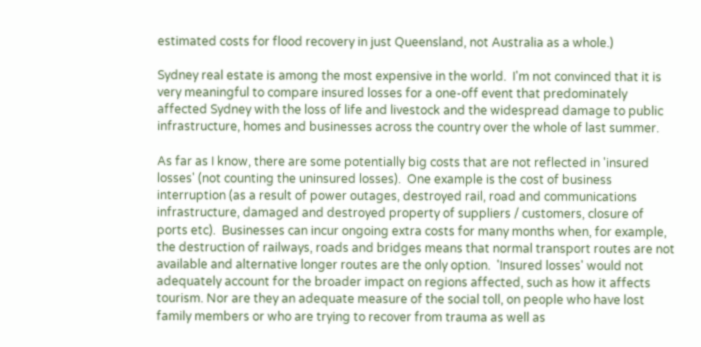estimated costs for flood recovery in just Queensland, not Australia as a whole.)

Sydney real estate is among the most expensive in the world.  I'm not convinced that it is very meaningful to compare insured losses for a one-off event that predominately affected Sydney with the loss of life and livestock and the widespread damage to public infrastructure, homes and businesses across the country over the whole of last summer.

As far as I know, there are some potentially big costs that are not reflected in 'insured losses' (not counting the uninsured losses).  One example is the cost of business interruption (as a result of power outages, destroyed rail, road and communications infrastructure, damaged and destroyed property of suppliers / customers, closure of ports etc).  Businesses can incur ongoing extra costs for many months when, for example, the destruction of railways, roads and bridges means that normal transport routes are not available and alternative longer routes are the only option.  'Insured losses' would not adequately account for the broader impact on regions affected, such as how it affects tourism. Nor are they an adequate measure of the social toll, on people who have lost family members or who are trying to recover from trauma as well as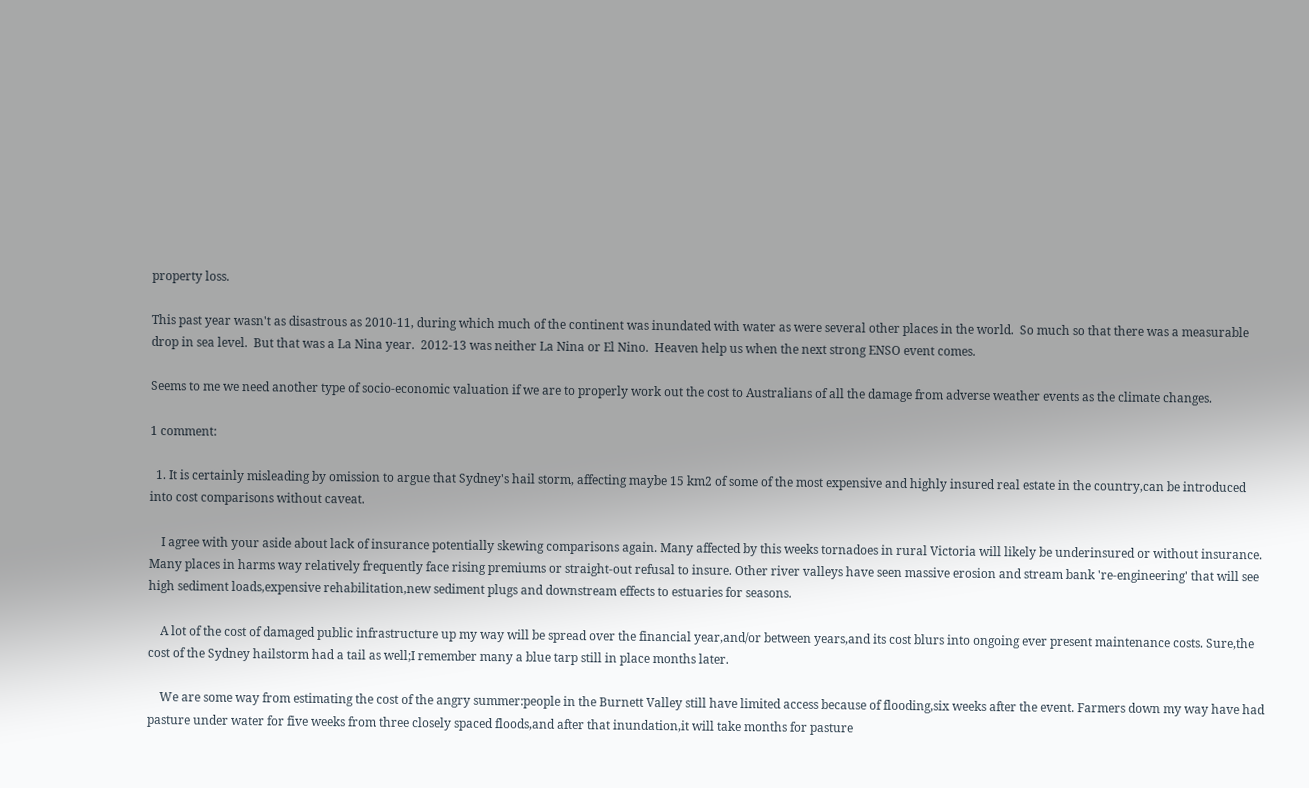property loss.

This past year wasn't as disastrous as 2010-11, during which much of the continent was inundated with water as were several other places in the world.  So much so that there was a measurable drop in sea level.  But that was a La Nina year.  2012-13 was neither La Nina or El Nino.  Heaven help us when the next strong ENSO event comes.

Seems to me we need another type of socio-economic valuation if we are to properly work out the cost to Australians of all the damage from adverse weather events as the climate changes.

1 comment:

  1. It is certainly misleading by omission to argue that Sydney's hail storm, affecting maybe 15 km2 of some of the most expensive and highly insured real estate in the country,can be introduced into cost comparisons without caveat.

    I agree with your aside about lack of insurance potentially skewing comparisons again. Many affected by this weeks tornadoes in rural Victoria will likely be underinsured or without insurance. Many places in harms way relatively frequently face rising premiums or straight-out refusal to insure. Other river valleys have seen massive erosion and stream bank 're-engineering' that will see high sediment loads,expensive rehabilitation,new sediment plugs and downstream effects to estuaries for seasons.

    A lot of the cost of damaged public infrastructure up my way will be spread over the financial year,and/or between years,and its cost blurs into ongoing ever present maintenance costs. Sure,the cost of the Sydney hailstorm had a tail as well;I remember many a blue tarp still in place months later.

    We are some way from estimating the cost of the angry summer:people in the Burnett Valley still have limited access because of flooding,six weeks after the event. Farmers down my way have had pasture under water for five weeks from three closely spaced floods,and after that inundation,it will take months for pasture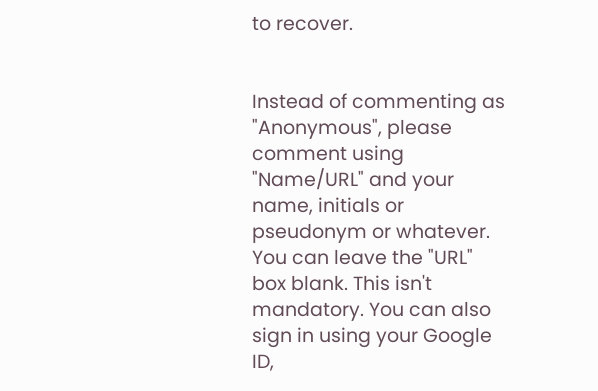to recover.


Instead of commenting as "Anonymous", please comment using "Name/URL" and your name, initials or pseudonym or whatever. You can leave the "URL" box blank. This isn't mandatory. You can also sign in using your Google ID,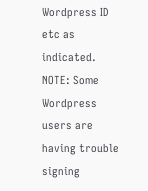Wordpress ID etc as indicated. NOTE: Some Wordpress users are having trouble signing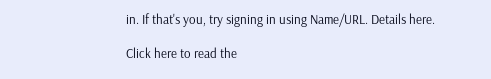in. If that's you, try signing in using Name/URL. Details here.

Click here to read the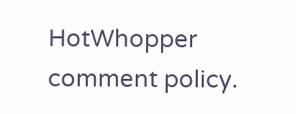HotWhopper comment policy.